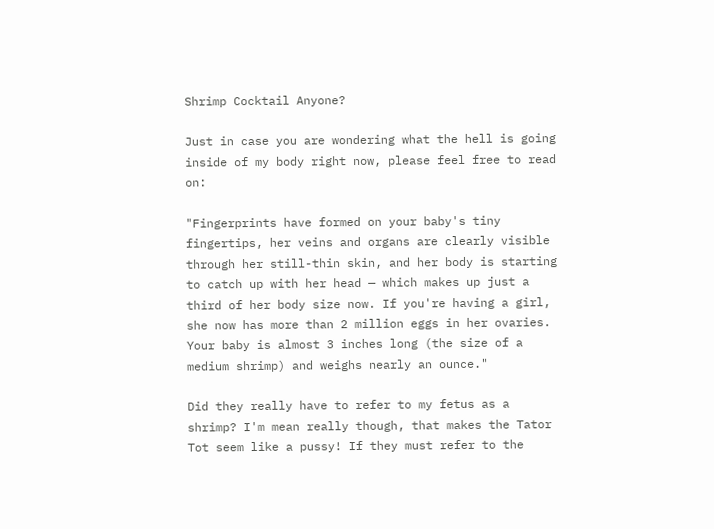Shrimp Cocktail Anyone?

Just in case you are wondering what the hell is going inside of my body right now, please feel free to read on:

"Fingerprints have formed on your baby's tiny fingertips, her veins and organs are clearly visible through her still-thin skin, and her body is starting to catch up with her head — which makes up just a third of her body size now. If you're having a girl, she now has more than 2 million eggs in her ovaries. Your baby is almost 3 inches long (the size of a medium shrimp) and weighs nearly an ounce."

Did they really have to refer to my fetus as a shrimp? I'm mean really though, that makes the Tator Tot seem like a pussy! If they must refer to the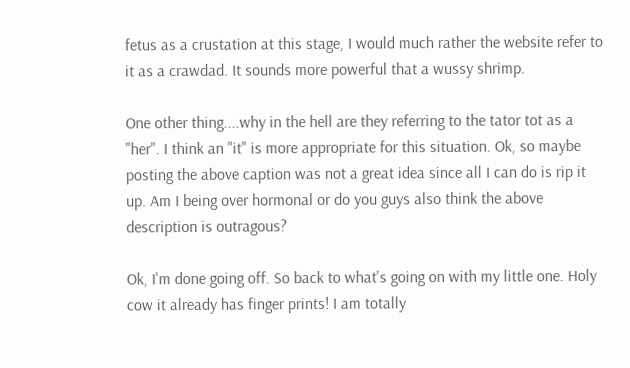fetus as a crustation at this stage, I would much rather the website refer to it as a crawdad. It sounds more powerful that a wussy shrimp.

One other thing....why in the hell are they referring to the tator tot as a "her". I think an "it" is more appropriate for this situation. Ok, so maybe posting the above caption was not a great idea since all I can do is rip it up. Am I being over hormonal or do you guys also think the above description is outragous?

Ok, I'm done going off. So back to what's going on with my little one. Holy cow it already has finger prints! I am totally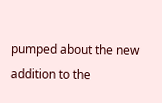pumped about the new addition to the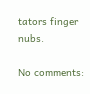tators finger nubs.

No comments: